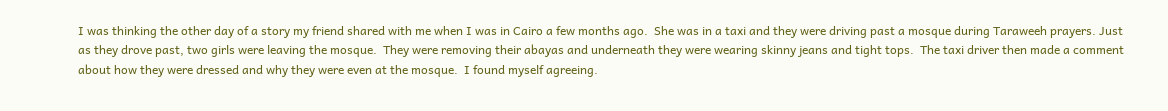I was thinking the other day of a story my friend shared with me when I was in Cairo a few months ago.  She was in a taxi and they were driving past a mosque during Taraweeh prayers. Just as they drove past, two girls were leaving the mosque.  They were removing their abayas and underneath they were wearing skinny jeans and tight tops.  The taxi driver then made a comment about how they were dressed and why they were even at the mosque.  I found myself agreeing.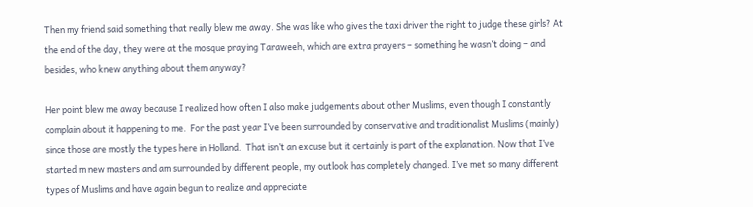Then my friend said something that really blew me away. She was like who gives the taxi driver the right to judge these girls? At the end of the day, they were at the mosque praying Taraweeh, which are extra prayers – something he wasn’t doing – and besides, who knew anything about them anyway?

Her point blew me away because I realized how often I also make judgements about other Muslims, even though I constantly complain about it happening to me.  For the past year I’ve been surrounded by conservative and traditionalist Muslims (mainly) since those are mostly the types here in Holland.  That isn’t an excuse but it certainly is part of the explanation. Now that I’ve started m new masters and am surrounded by different people, my outlook has completely changed. I’ve met so many different types of Muslims and have again begun to realize and appreciate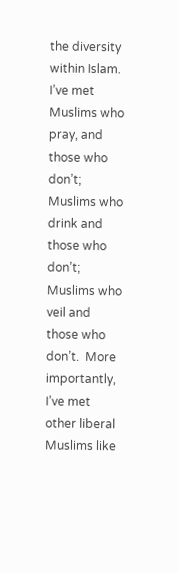the diversity within Islam. I’ve met Muslims who pray, and those who don’t; Muslims who drink and those who don’t; Muslims who veil and those who don’t.  More importantly, I’ve met other liberal Muslims like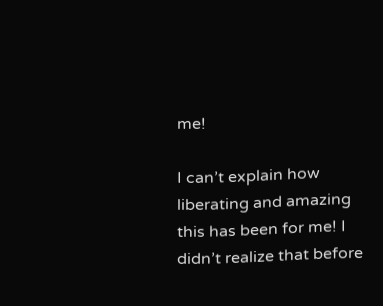me!

I can’t explain how liberating and amazing this has been for me! I didn’t realize that before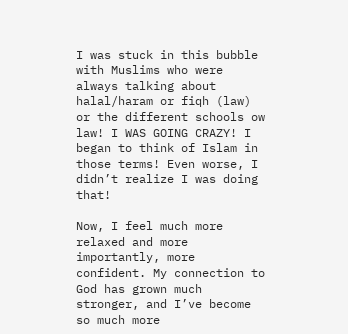I was stuck in this bubble with Muslims who were always talking about halal/haram or fiqh (law) or the different schools ow law! I WAS GOING CRAZY! I began to think of Islam in those terms! Even worse, I didn’t realize I was doing that!

Now, I feel much more relaxed and more importantly, more confident. My connection to God has grown much stronger, and I’ve become so much more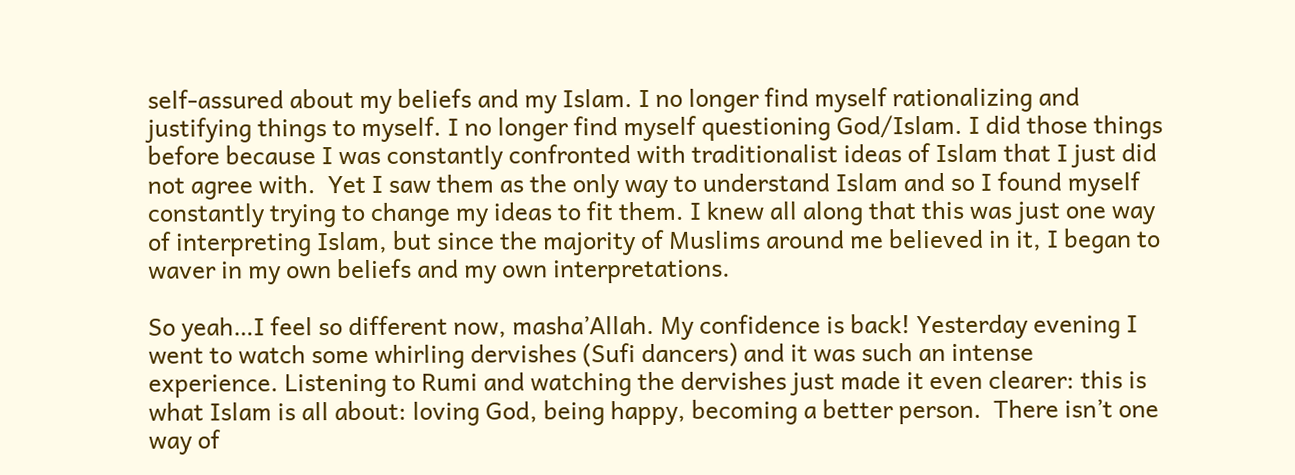self-assured about my beliefs and my Islam. I no longer find myself rationalizing and justifying things to myself. I no longer find myself questioning God/Islam. I did those things before because I was constantly confronted with traditionalist ideas of Islam that I just did not agree with.  Yet I saw them as the only way to understand Islam and so I found myself constantly trying to change my ideas to fit them. I knew all along that this was just one way of interpreting Islam, but since the majority of Muslims around me believed in it, I began to waver in my own beliefs and my own interpretations.

So yeah…I feel so different now, masha’Allah. My confidence is back! Yesterday evening I went to watch some whirling dervishes (Sufi dancers) and it was such an intense experience. Listening to Rumi and watching the dervishes just made it even clearer: this is what Islam is all about: loving God, being happy, becoming a better person.  There isn’t one way of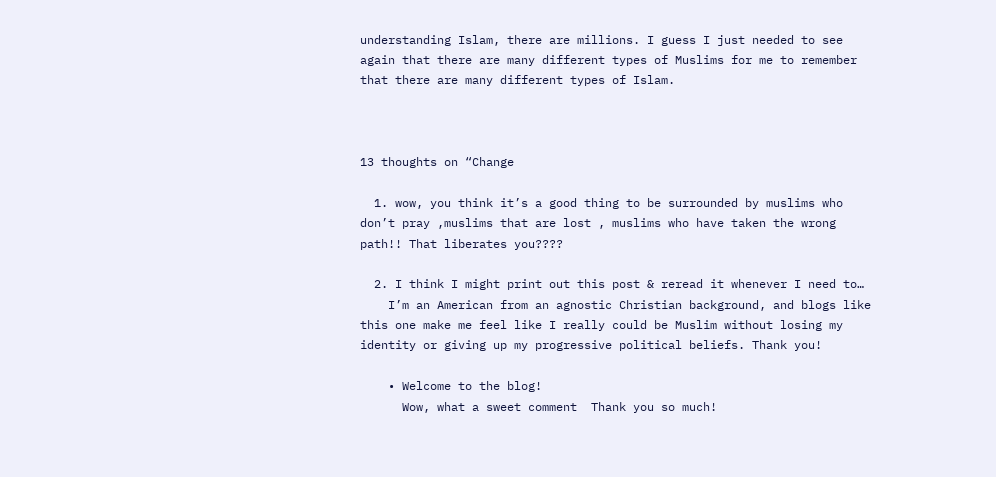understanding Islam, there are millions. I guess I just needed to see again that there are many different types of Muslims for me to remember that there are many different types of Islam.



13 thoughts on “Change

  1. wow, you think it’s a good thing to be surrounded by muslims who don’t pray ,muslims that are lost , muslims who have taken the wrong path!! That liberates you????

  2. I think I might print out this post & reread it whenever I need to…
    I’m an American from an agnostic Christian background, and blogs like this one make me feel like I really could be Muslim without losing my identity or giving up my progressive political beliefs. Thank you!

    • Welcome to the blog!
      Wow, what a sweet comment  Thank you so much!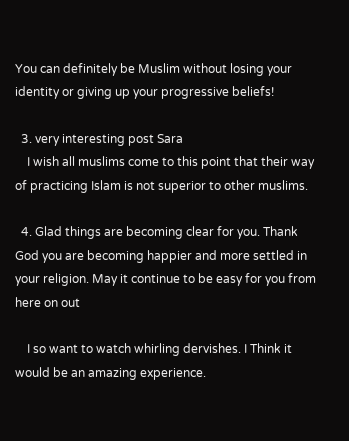You can definitely be Muslim without losing your identity or giving up your progressive beliefs!

  3. very interesting post Sara
    I wish all muslims come to this point that their way of practicing Islam is not superior to other muslims.

  4. Glad things are becoming clear for you. Thank God you are becoming happier and more settled in your religion. May it continue to be easy for you from here on out

    I so want to watch whirling dervishes. I Think it would be an amazing experience.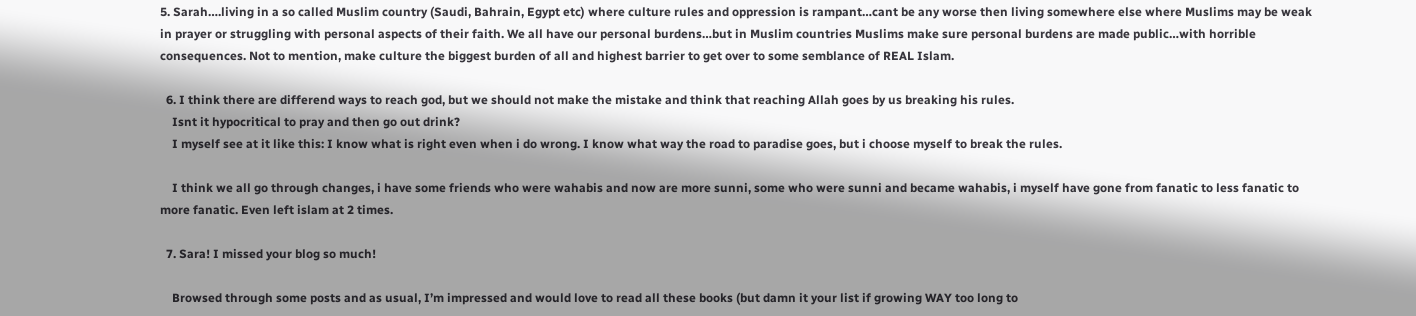5. Sarah….living in a so called Muslim country (Saudi, Bahrain, Egypt etc) where culture rules and oppression is rampant…cant be any worse then living somewhere else where Muslims may be weak in prayer or struggling with personal aspects of their faith. We all have our personal burdens…but in Muslim countries Muslims make sure personal burdens are made public…with horrible consequences. Not to mention, make culture the biggest burden of all and highest barrier to get over to some semblance of REAL Islam.

  6. I think there are differend ways to reach god, but we should not make the mistake and think that reaching Allah goes by us breaking his rules.
    Isnt it hypocritical to pray and then go out drink?
    I myself see at it like this: I know what is right even when i do wrong. I know what way the road to paradise goes, but i choose myself to break the rules.

    I think we all go through changes, i have some friends who were wahabis and now are more sunni, some who were sunni and became wahabis, i myself have gone from fanatic to less fanatic to more fanatic. Even left islam at 2 times.

  7. Sara! I missed your blog so much!

    Browsed through some posts and as usual, I’m impressed and would love to read all these books (but damn it your list if growing WAY too long to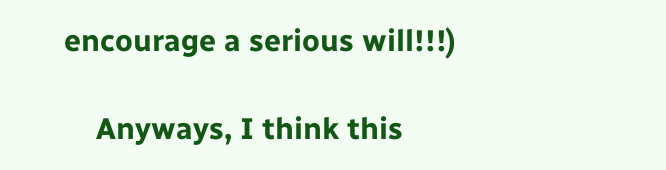encourage a serious will!!!)

    Anyways, I think this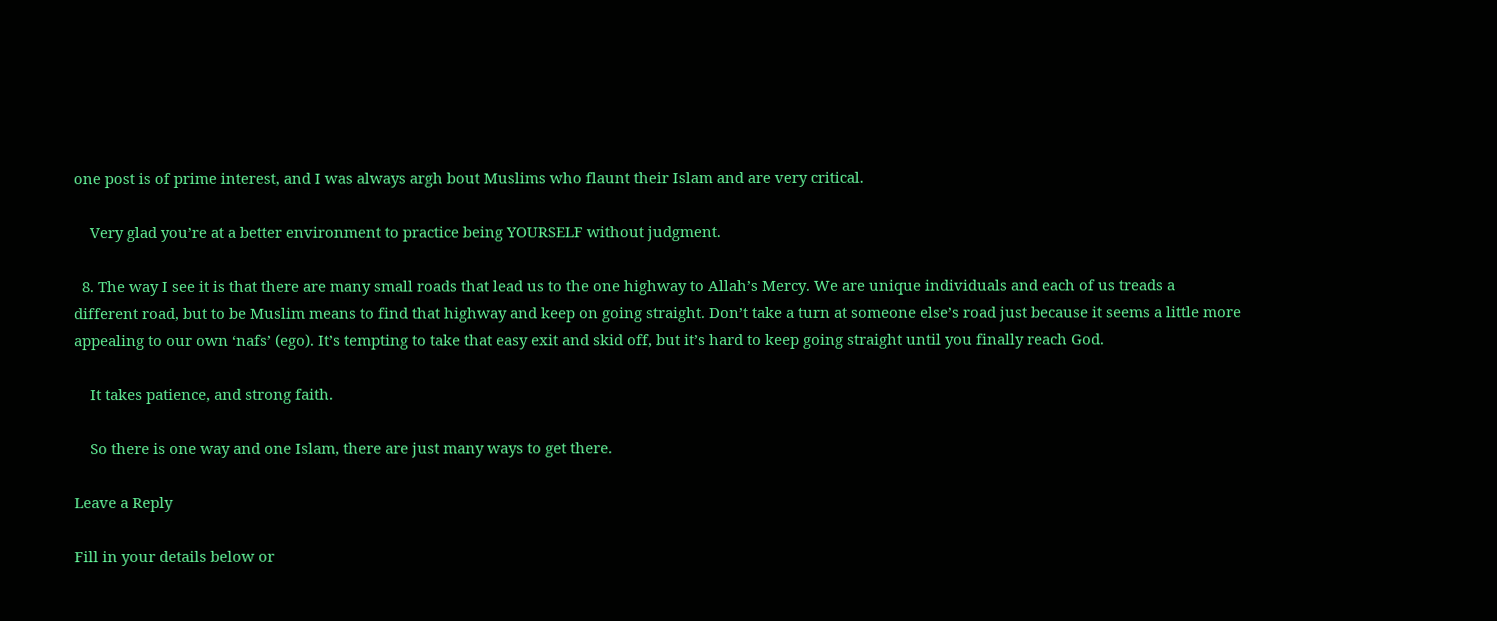one post is of prime interest, and I was always argh bout Muslims who flaunt their Islam and are very critical.

    Very glad you’re at a better environment to practice being YOURSELF without judgment.

  8. The way I see it is that there are many small roads that lead us to the one highway to Allah’s Mercy. We are unique individuals and each of us treads a different road, but to be Muslim means to find that highway and keep on going straight. Don’t take a turn at someone else’s road just because it seems a little more appealing to our own ‘nafs’ (ego). It’s tempting to take that easy exit and skid off, but it’s hard to keep going straight until you finally reach God.

    It takes patience, and strong faith.

    So there is one way and one Islam, there are just many ways to get there.

Leave a Reply

Fill in your details below or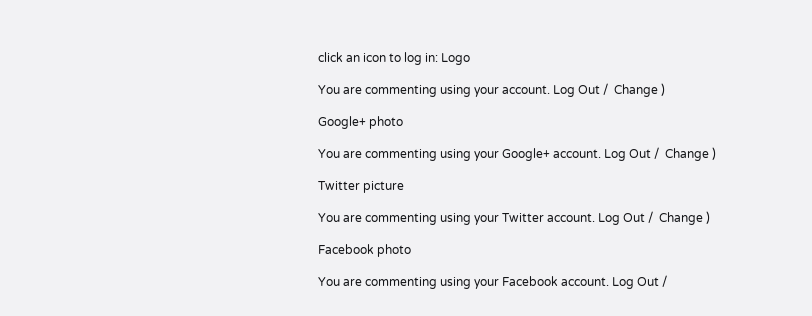click an icon to log in: Logo

You are commenting using your account. Log Out /  Change )

Google+ photo

You are commenting using your Google+ account. Log Out /  Change )

Twitter picture

You are commenting using your Twitter account. Log Out /  Change )

Facebook photo

You are commenting using your Facebook account. Log Out /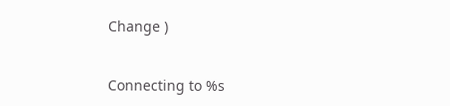Change )


Connecting to %s